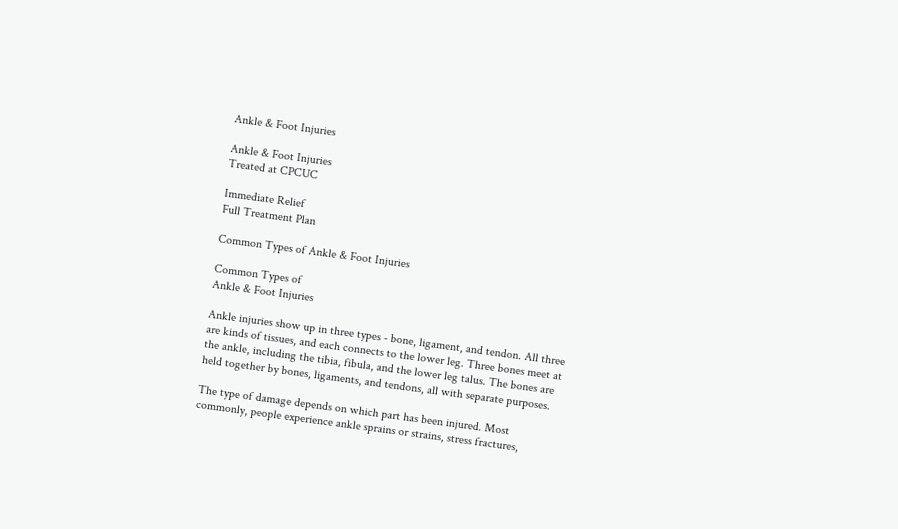Ankle & Foot Injuries

Ankle & Foot Injuries
Treated at CPCUC

Immediate Relief
Full Treatment Plan

Common Types of Ankle & Foot Injuries

Common Types of
Ankle & Foot Injuries

Ankle injuries show up in three types - bone, ligament, and tendon. All three are kinds of tissues, and each connects to the lower leg. Three bones meet at the ankle, including the tibia, fibula, and the lower leg talus. The bones are held together by bones, ligaments, and tendons, all with separate purposes.

The type of damage depends on which part has been injured. Most commonly, people experience ankle sprains or strains, stress fractures,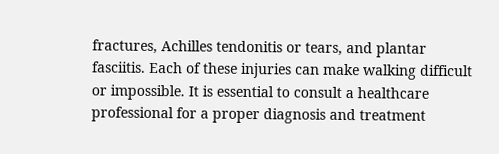fractures, Achilles tendonitis or tears, and plantar fasciitis. Each of these injuries can make walking difficult or impossible. It is essential to consult a healthcare professional for a proper diagnosis and treatment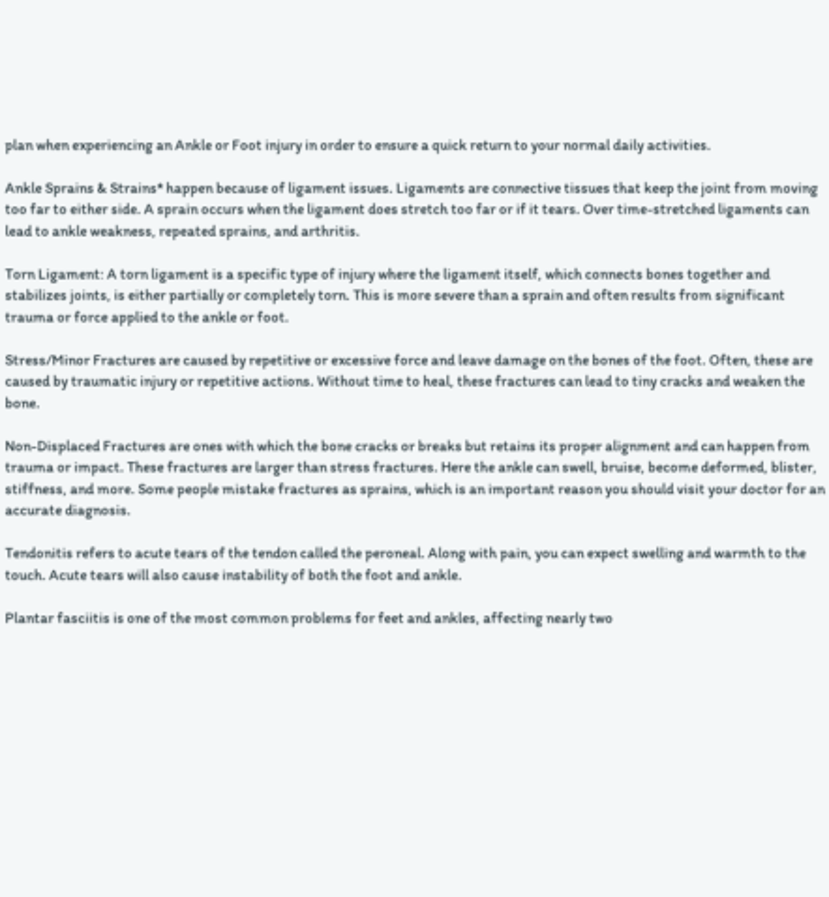plan when experiencing an Ankle or Foot injury in order to ensure a quick return to your normal daily activities.

Ankle Sprains & Strains* happen because of ligament issues. Ligaments are connective tissues that keep the joint from moving too far to either side. A sprain occurs when the ligament does stretch too far or if it tears. Over time-stretched ligaments can lead to ankle weakness, repeated sprains, and arthritis.

Torn Ligament: A torn ligament is a specific type of injury where the ligament itself, which connects bones together and stabilizes joints, is either partially or completely torn. This is more severe than a sprain and often results from significant trauma or force applied to the ankle or foot.

Stress/Minor Fractures are caused by repetitive or excessive force and leave damage on the bones of the foot. Often, these are caused by traumatic injury or repetitive actions. Without time to heal, these fractures can lead to tiny cracks and weaken the bone.

Non-Displaced Fractures are ones with which the bone cracks or breaks but retains its proper alignment and can happen from trauma or impact. These fractures are larger than stress fractures. Here the ankle can swell, bruise, become deformed, blister, stiffness, and more. Some people mistake fractures as sprains, which is an important reason you should visit your doctor for an accurate diagnosis.

Tendonitis refers to acute tears of the tendon called the peroneal. Along with pain, you can expect swelling and warmth to the touch. Acute tears will also cause instability of both the foot and ankle.

Plantar fasciitis is one of the most common problems for feet and ankles, affecting nearly two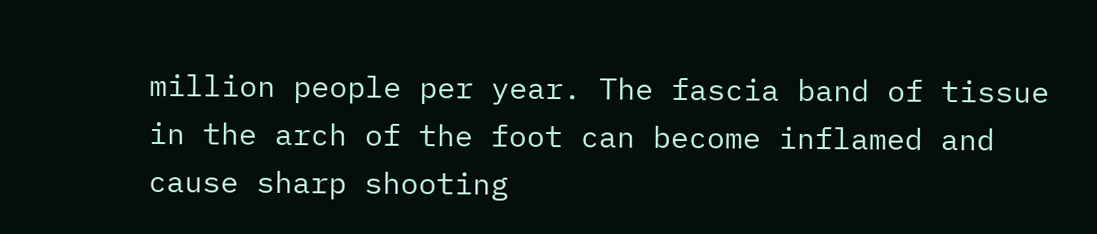million people per year. The fascia band of tissue in the arch of the foot can become inflamed and cause sharp shooting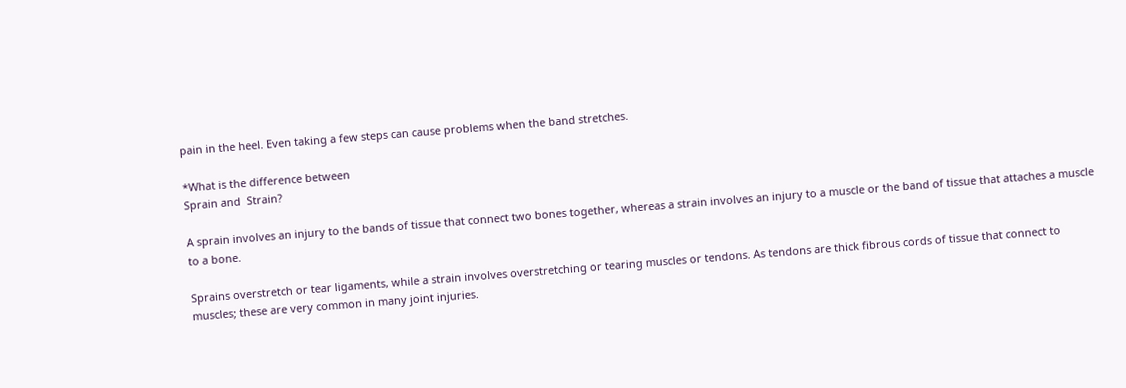pain in the heel. Even taking a few steps can cause problems when the band stretches.

*What is the difference between
Sprain and  Strain?

A sprain involves an injury to the bands of tissue that connect two bones together, whereas a strain involves an injury to a muscle or the band of tissue that attaches a muscle to a bone.

Sprains overstretch or tear ligaments, while a strain involves overstretching or tearing muscles or tendons. As tendons are thick fibrous cords of tissue that connect to muscles; these are very common in many joint injuries.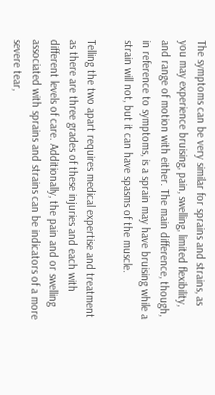The symptoms can be very similar for sprains and strains, as you may experience bruising, pain, swelling, limited flexibility, and range of motion with either. The main difference, though, in reference to symptoms, is a sprain may have bruising while a strain will not, but it can have spasms of the muscle.

Telling the two apart requires medical expertise and treatment as there are three grades of these injuries and each with different levels of care. Additionally, the pain and or swelling associated with sprains and strains can be indicators of a more severe tear,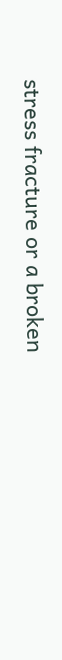stress fracture or a broken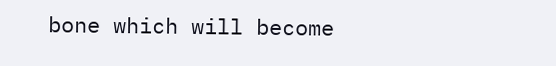bone which will become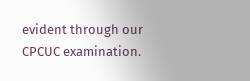evident through our CPCUC examination.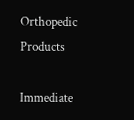Orthopedic Products

Immediate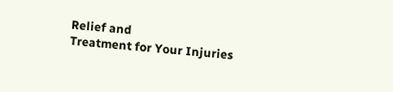Relief and
Treatment for Your Injuries